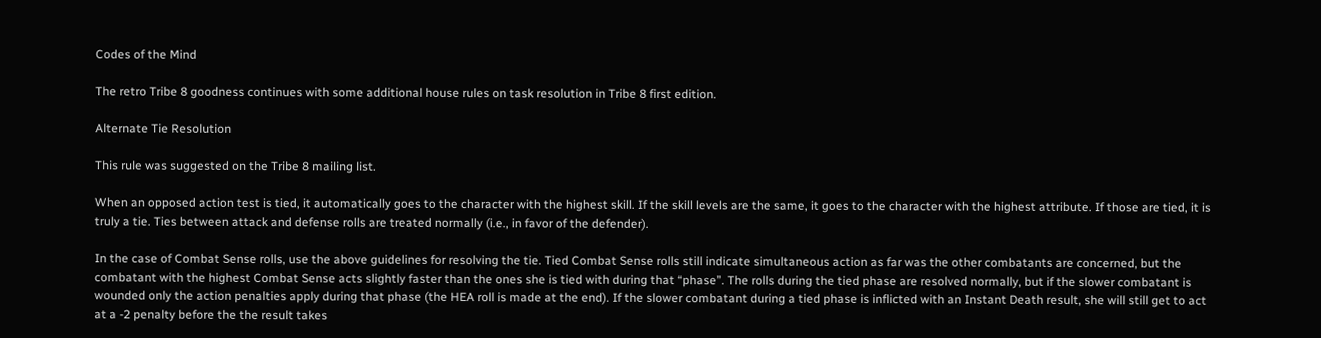Codes of the Mind

The retro Tribe 8 goodness continues with some additional house rules on task resolution in Tribe 8 first edition.

Alternate Tie Resolution

This rule was suggested on the Tribe 8 mailing list.

When an opposed action test is tied, it automatically goes to the character with the highest skill. If the skill levels are the same, it goes to the character with the highest attribute. If those are tied, it is truly a tie. Ties between attack and defense rolls are treated normally (i.e., in favor of the defender).

In the case of Combat Sense rolls, use the above guidelines for resolving the tie. Tied Combat Sense rolls still indicate simultaneous action as far was the other combatants are concerned, but the combatant with the highest Combat Sense acts slightly faster than the ones she is tied with during that “phase”. The rolls during the tied phase are resolved normally, but if the slower combatant is wounded only the action penalties apply during that phase (the HEA roll is made at the end). If the slower combatant during a tied phase is inflicted with an Instant Death result, she will still get to act at a -2 penalty before the the result takes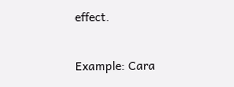effect.

Example: Cara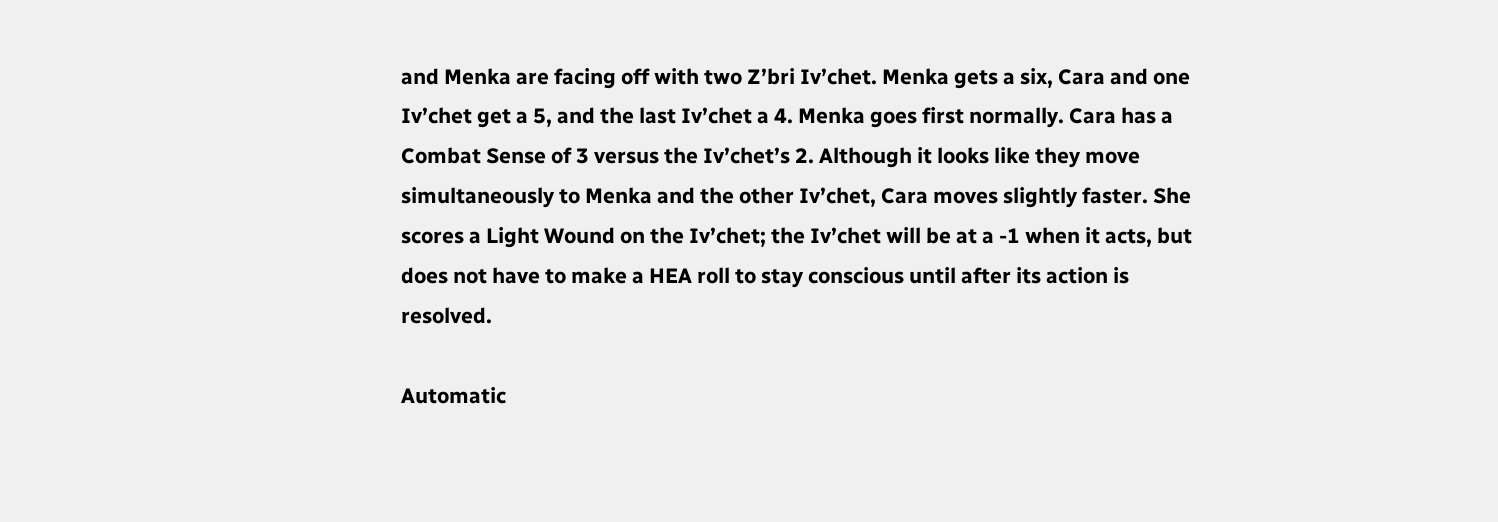and Menka are facing off with two Z’bri Iv’chet. Menka gets a six, Cara and one Iv’chet get a 5, and the last Iv’chet a 4. Menka goes first normally. Cara has a Combat Sense of 3 versus the Iv’chet’s 2. Although it looks like they move simultaneously to Menka and the other Iv’chet, Cara moves slightly faster. She scores a Light Wound on the Iv’chet; the Iv’chet will be at a -1 when it acts, but does not have to make a HEA roll to stay conscious until after its action is resolved.

Automatic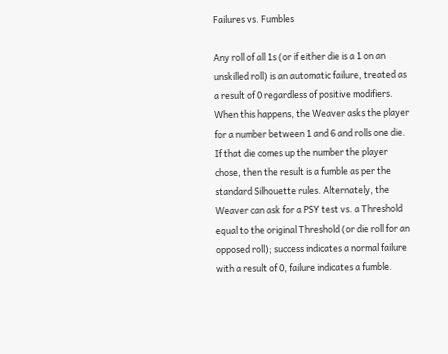Failures vs. Fumbles

Any roll of all 1s (or if either die is a 1 on an unskilled roll) is an automatic failure, treated as a result of 0 regardless of positive modifiers. When this happens, the Weaver asks the player for a number between 1 and 6 and rolls one die. If that die comes up the number the player chose, then the result is a fumble as per the standard Silhouette rules. Alternately, the Weaver can ask for a PSY test vs. a Threshold equal to the original Threshold (or die roll for an opposed roll); success indicates a normal failure with a result of 0, failure indicates a fumble.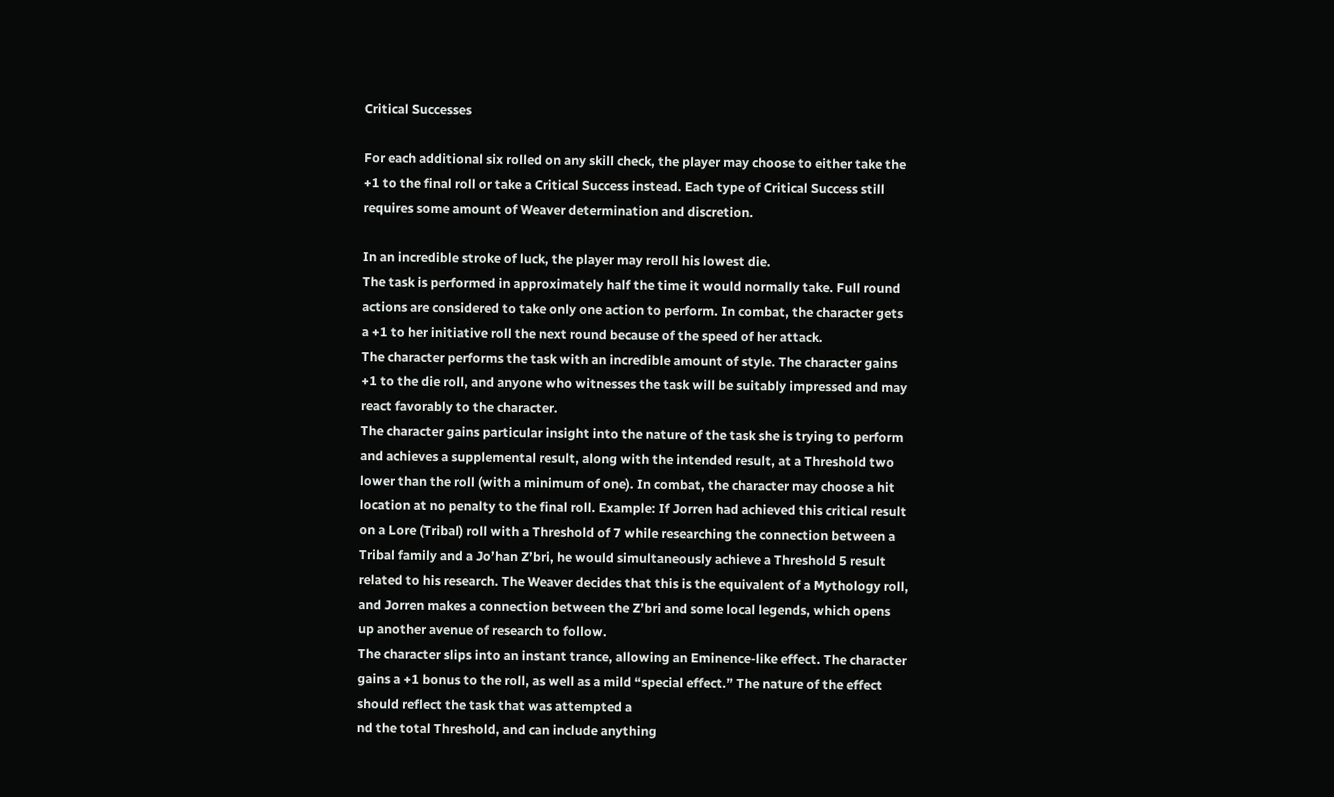Critical Successes

For each additional six rolled on any skill check, the player may choose to either take the +1 to the final roll or take a Critical Success instead. Each type of Critical Success still requires some amount of Weaver determination and discretion.

In an incredible stroke of luck, the player may reroll his lowest die.
The task is performed in approximately half the time it would normally take. Full round actions are considered to take only one action to perform. In combat, the character gets a +1 to her initiative roll the next round because of the speed of her attack.
The character performs the task with an incredible amount of style. The character gains +1 to the die roll, and anyone who witnesses the task will be suitably impressed and may react favorably to the character.
The character gains particular insight into the nature of the task she is trying to perform and achieves a supplemental result, along with the intended result, at a Threshold two lower than the roll (with a minimum of one). In combat, the character may choose a hit location at no penalty to the final roll. Example: If Jorren had achieved this critical result on a Lore (Tribal) roll with a Threshold of 7 while researching the connection between a Tribal family and a Jo’han Z’bri, he would simultaneously achieve a Threshold 5 result related to his research. The Weaver decides that this is the equivalent of a Mythology roll, and Jorren makes a connection between the Z’bri and some local legends, which opens up another avenue of research to follow.
The character slips into an instant trance, allowing an Eminence-like effect. The character gains a +1 bonus to the roll, as well as a mild “special effect.” The nature of the effect should reflect the task that was attempted a
nd the total Threshold, and can include anything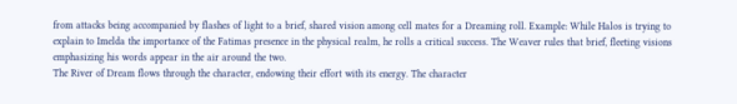from attacks being accompanied by flashes of light to a brief, shared vision among cell mates for a Dreaming roll. Example: While Halos is trying to explain to Imelda the importance of the Fatimas presence in the physical realm, he rolls a critical success. The Weaver rules that brief, fleeting visions emphasizing his words appear in the air around the two.
The River of Dream flows through the character, endowing their effort with its energy. The character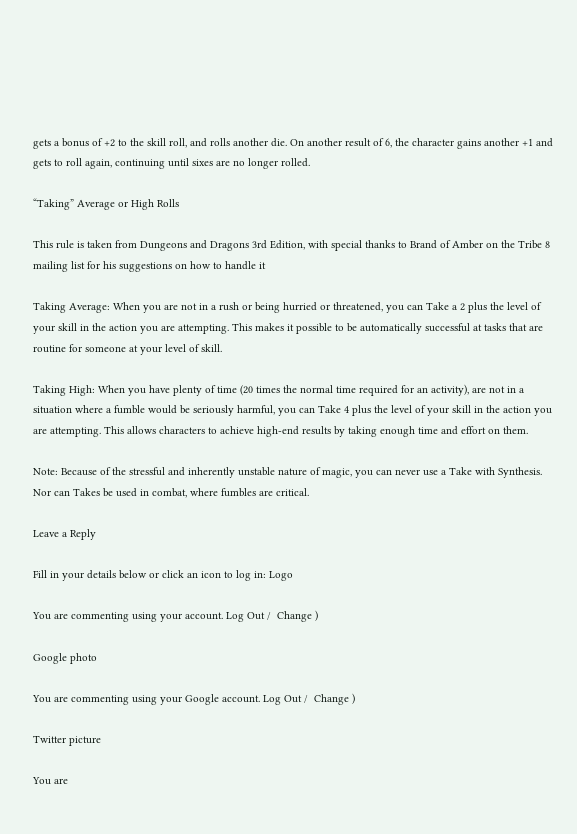gets a bonus of +2 to the skill roll, and rolls another die. On another result of 6, the character gains another +1 and gets to roll again, continuing until sixes are no longer rolled.

“Taking” Average or High Rolls

This rule is taken from Dungeons and Dragons 3rd Edition, with special thanks to Brand of Amber on the Tribe 8 mailing list for his suggestions on how to handle it

Taking Average: When you are not in a rush or being hurried or threatened, you can Take a 2 plus the level of your skill in the action you are attempting. This makes it possible to be automatically successful at tasks that are routine for someone at your level of skill.

Taking High: When you have plenty of time (20 times the normal time required for an activity), are not in a situation where a fumble would be seriously harmful, you can Take 4 plus the level of your skill in the action you are attempting. This allows characters to achieve high-end results by taking enough time and effort on them.

Note: Because of the stressful and inherently unstable nature of magic, you can never use a Take with Synthesis. Nor can Takes be used in combat, where fumbles are critical.

Leave a Reply

Fill in your details below or click an icon to log in: Logo

You are commenting using your account. Log Out /  Change )

Google photo

You are commenting using your Google account. Log Out /  Change )

Twitter picture

You are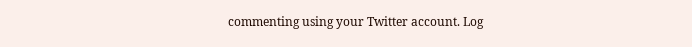commenting using your Twitter account. Log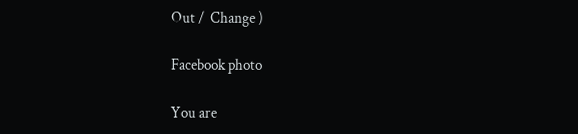Out /  Change )

Facebook photo

You are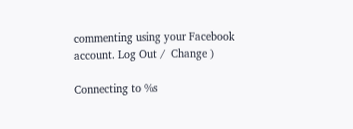commenting using your Facebook account. Log Out /  Change )

Connecting to %s